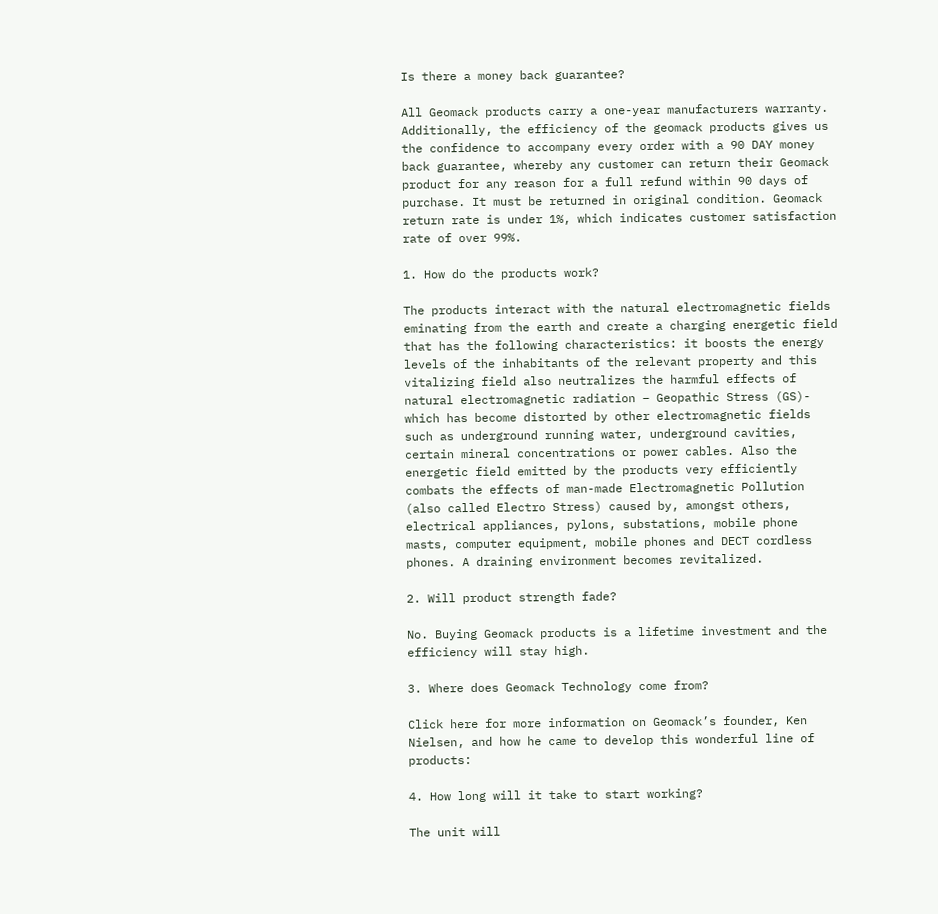Is there a money back guarantee?

All Geomack products carry a one-year manufacturers warranty. Additionally, the efficiency of the geomack products gives us the confidence to accompany every order with a 90 DAY money back guarantee, whereby any customer can return their Geomack product for any reason for a full refund within 90 days of purchase. It must be returned in original condition. Geomack return rate is under 1%, which indicates customer satisfaction rate of over 99%.

1. How do the products work?

The products interact with the natural electromagnetic fields eminating from the earth and create a charging energetic field that has the following characteristics: it boosts the energy levels of the inhabitants of the relevant property and this vitalizing field also neutralizes the harmful effects of natural electromagnetic radiation – Geopathic Stress (GS)- which has become distorted by other electromagnetic fields such as underground running water, underground cavities, certain mineral concentrations or power cables. Also the energetic field emitted by the products very efficiently combats the effects of man-made Electromagnetic Pollution (also called Electro Stress) caused by, amongst others, electrical appliances, pylons, substations, mobile phone masts, computer equipment, mobile phones and DECT cordless phones. A draining environment becomes revitalized.

2. Will product strength fade?

No. Buying Geomack products is a lifetime investment and the efficiency will stay high.

3. Where does Geomack Technology come from?

Click here for more information on Geomack’s founder, Ken Nielsen, and how he came to develop this wonderful line of products:

4. How long will it take to start working?

The unit will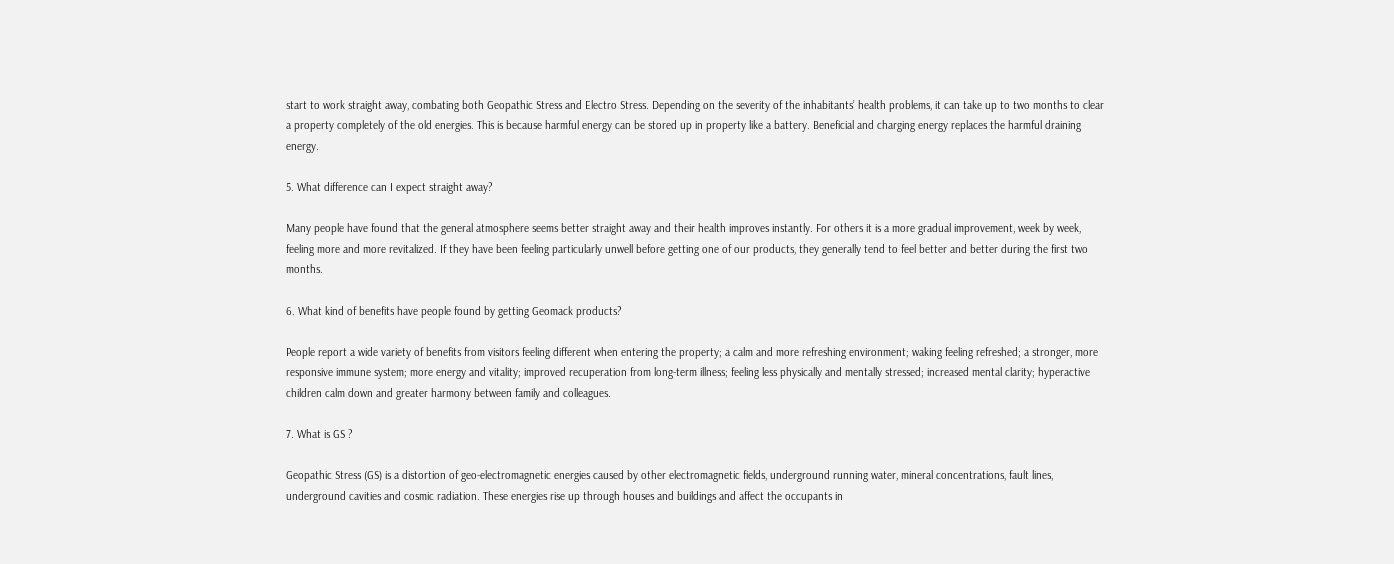start to work straight away, combating both Geopathic Stress and Electro Stress. Depending on the severity of the inhabitants’ health problems, it can take up to two months to clear a property completely of the old energies. This is because harmful energy can be stored up in property like a battery. Beneficial and charging energy replaces the harmful draining energy.

5. What difference can I expect straight away?

Many people have found that the general atmosphere seems better straight away and their health improves instantly. For others it is a more gradual improvement, week by week, feeling more and more revitalized. If they have been feeling particularly unwell before getting one of our products, they generally tend to feel better and better during the first two months.

6. What kind of benefits have people found by getting Geomack products?

People report a wide variety of benefits from visitors feeling different when entering the property; a calm and more refreshing environment; waking feeling refreshed; a stronger, more responsive immune system; more energy and vitality; improved recuperation from long-term illness; feeling less physically and mentally stressed; increased mental clarity; hyperactive children calm down and greater harmony between family and colleagues.

7. What is GS ?

Geopathic Stress (GS) is a distortion of geo-electromagnetic energies caused by other electromagnetic fields, underground running water, mineral concentrations, fault lines, underground cavities and cosmic radiation. These energies rise up through houses and buildings and affect the occupants in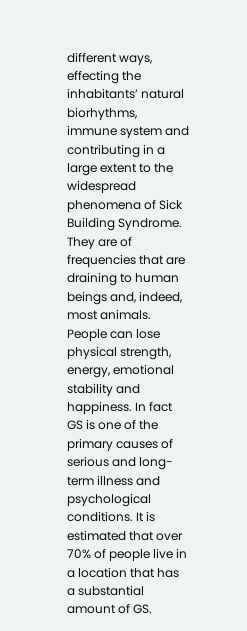different ways, effecting the inhabitants’ natural biorhythms, immune system and contributing in a large extent to the widespread phenomena of Sick Building Syndrome. They are of frequencies that are draining to human beings and, indeed, most animals. People can lose physical strength, energy, emotional stability and happiness. In fact GS is one of the primary causes of serious and long-term illness and psychological conditions. It is estimated that over 70% of people live in a location that has a substantial amount of GS.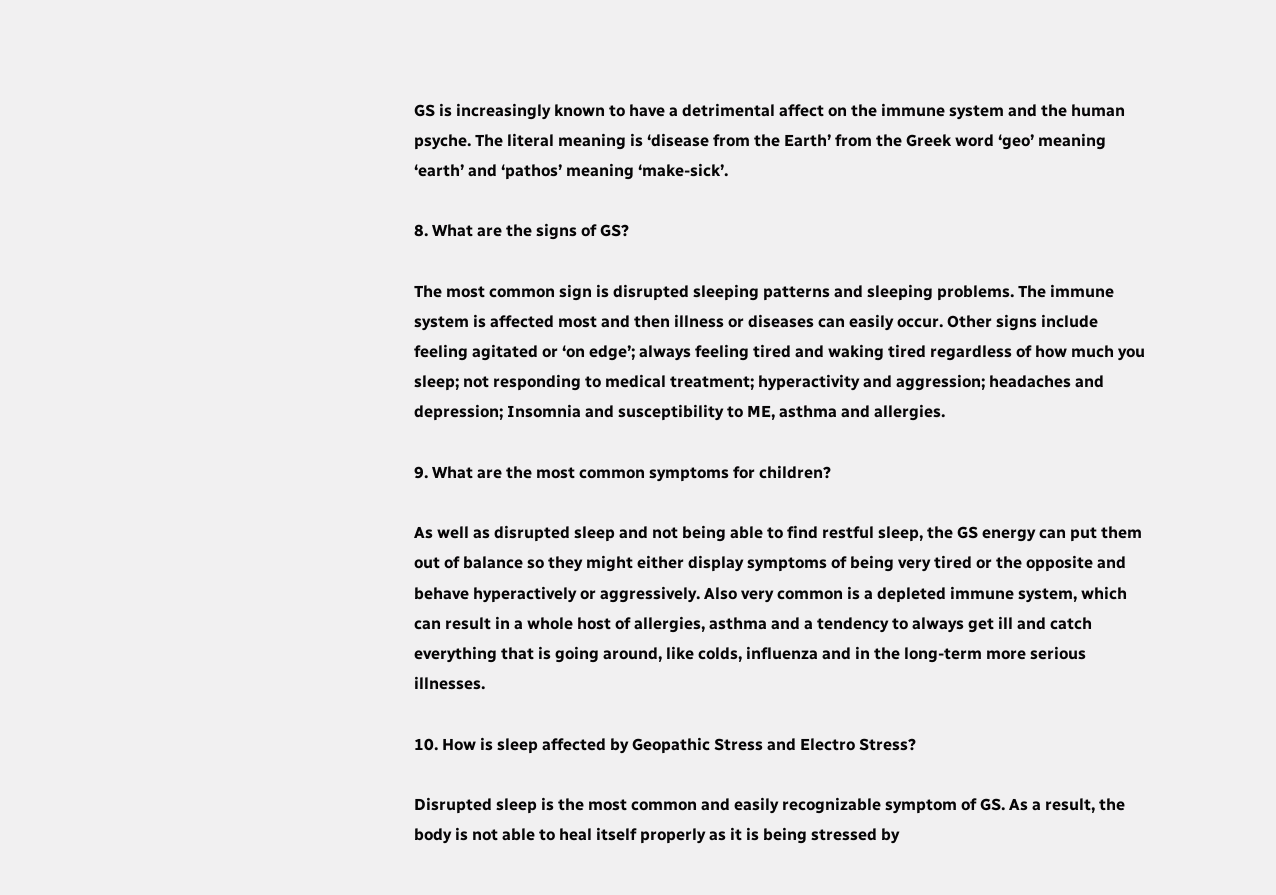GS is increasingly known to have a detrimental affect on the immune system and the human psyche. The literal meaning is ‘disease from the Earth’ from the Greek word ‘geo’ meaning ‘earth’ and ‘pathos’ meaning ‘make-sick’.

8. What are the signs of GS?

The most common sign is disrupted sleeping patterns and sleeping problems. The immune system is affected most and then illness or diseases can easily occur. Other signs include feeling agitated or ‘on edge’; always feeling tired and waking tired regardless of how much you sleep; not responding to medical treatment; hyperactivity and aggression; headaches and depression; Insomnia and susceptibility to ME, asthma and allergies.

9. What are the most common symptoms for children?

As well as disrupted sleep and not being able to find restful sleep, the GS energy can put them out of balance so they might either display symptoms of being very tired or the opposite and behave hyperactively or aggressively. Also very common is a depleted immune system, which can result in a whole host of allergies, asthma and a tendency to always get ill and catch everything that is going around, like colds, influenza and in the long-term more serious illnesses.

10. How is sleep affected by Geopathic Stress and Electro Stress?

Disrupted sleep is the most common and easily recognizable symptom of GS. As a result, the body is not able to heal itself properly as it is being stressed by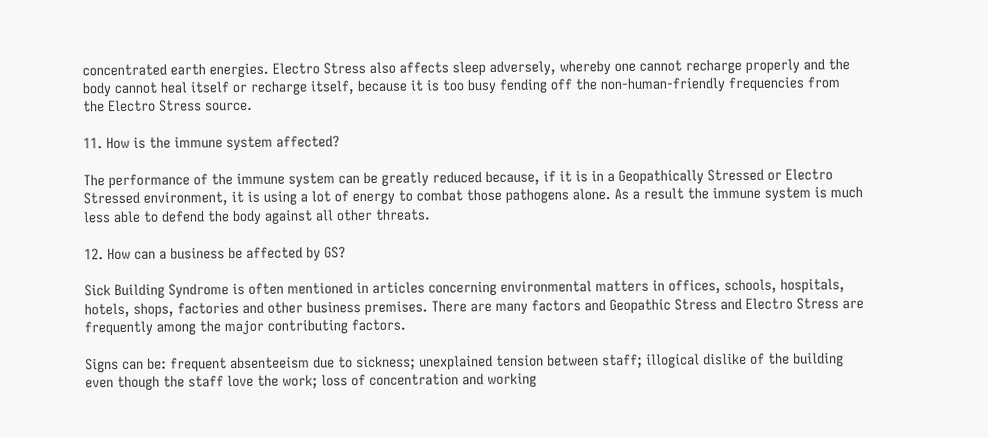concentrated earth energies. Electro Stress also affects sleep adversely, whereby one cannot recharge properly and the body cannot heal itself or recharge itself, because it is too busy fending off the non-human-friendly frequencies from the Electro Stress source.

11. How is the immune system affected?

The performance of the immune system can be greatly reduced because, if it is in a Geopathically Stressed or Electro Stressed environment, it is using a lot of energy to combat those pathogens alone. As a result the immune system is much less able to defend the body against all other threats.

12. How can a business be affected by GS?

Sick Building Syndrome is often mentioned in articles concerning environmental matters in offices, schools, hospitals, hotels, shops, factories and other business premises. There are many factors and Geopathic Stress and Electro Stress are frequently among the major contributing factors.

Signs can be: frequent absenteeism due to sickness; unexplained tension between staff; illogical dislike of the building even though the staff love the work; loss of concentration and working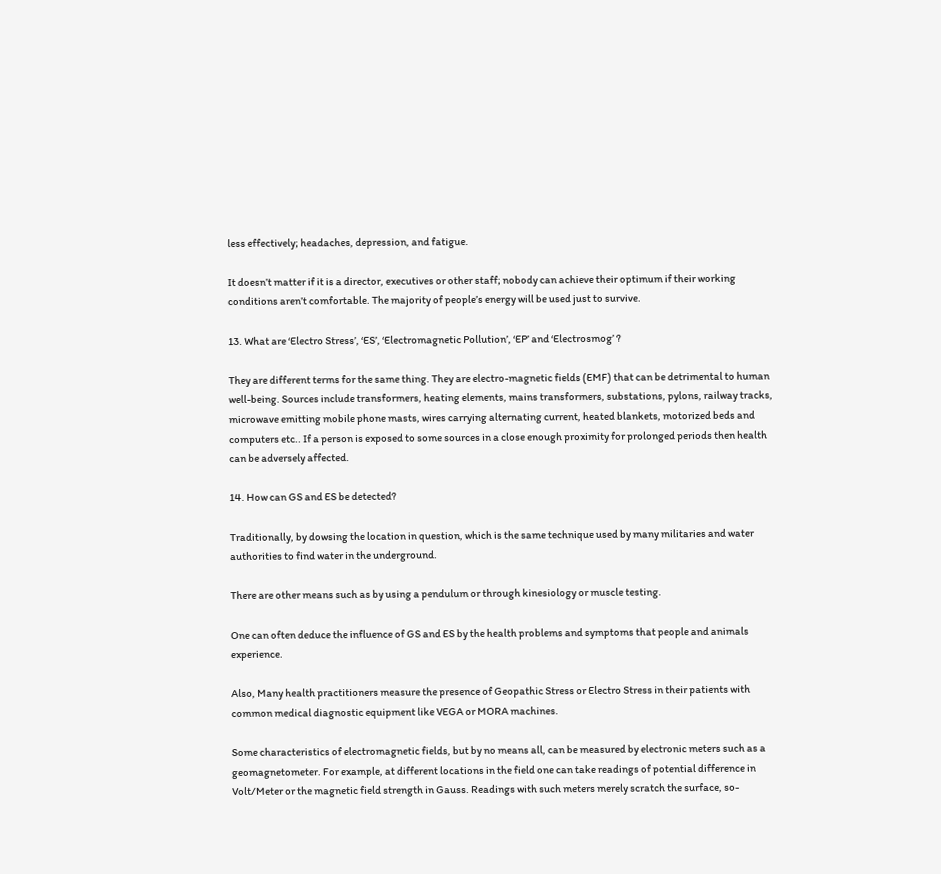less effectively; headaches, depression, and fatigue.

It doesn’t matter if it is a director, executives or other staff; nobody can achieve their optimum if their working conditions aren’t comfortable. The majority of people’s energy will be used just to survive.

13. What are ‘Electro Stress’, ‘ES’, ‘Electromagnetic Pollution’, ‘EP’ and ‘Electrosmog’ ?

They are different terms for the same thing. They are electro-magnetic fields (EMF) that can be detrimental to human well-being. Sources include transformers, heating elements, mains transformers, substations, pylons, railway tracks, microwave emitting mobile phone masts, wires carrying alternating current, heated blankets, motorized beds and computers etc.. If a person is exposed to some sources in a close enough proximity for prolonged periods then health can be adversely affected.

14. How can GS and ES be detected?

Traditionally, by dowsing the location in question, which is the same technique used by many militaries and water authorities to find water in the underground.

There are other means such as by using a pendulum or through kinesiology or muscle testing.

One can often deduce the influence of GS and ES by the health problems and symptoms that people and animals experience.

Also, Many health practitioners measure the presence of Geopathic Stress or Electro Stress in their patients with common medical diagnostic equipment like VEGA or MORA machines.

Some characteristics of electromagnetic fields, but by no means all, can be measured by electronic meters such as a geomagnetometer. For example, at different locations in the field one can take readings of potential difference in Volt/Meter or the magnetic field strength in Gauss. Readings with such meters merely scratch the surface, so-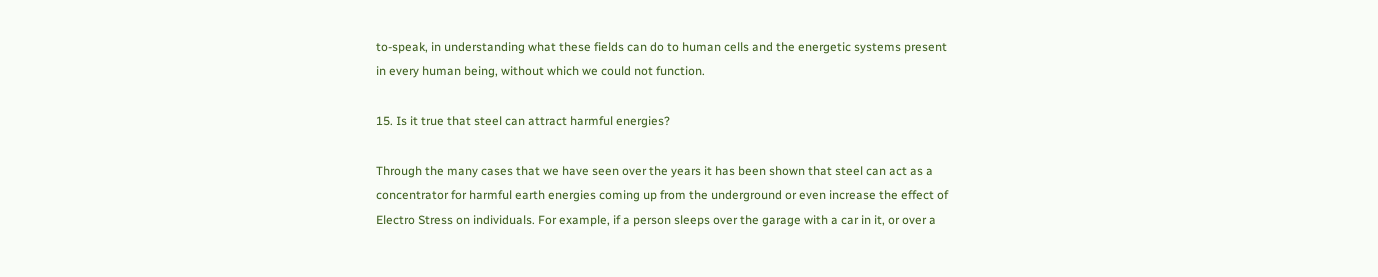to-speak, in understanding what these fields can do to human cells and the energetic systems present in every human being, without which we could not function.

15. Is it true that steel can attract harmful energies?

Through the many cases that we have seen over the years it has been shown that steel can act as a concentrator for harmful earth energies coming up from the underground or even increase the effect of Electro Stress on individuals. For example, if a person sleeps over the garage with a car in it, or over a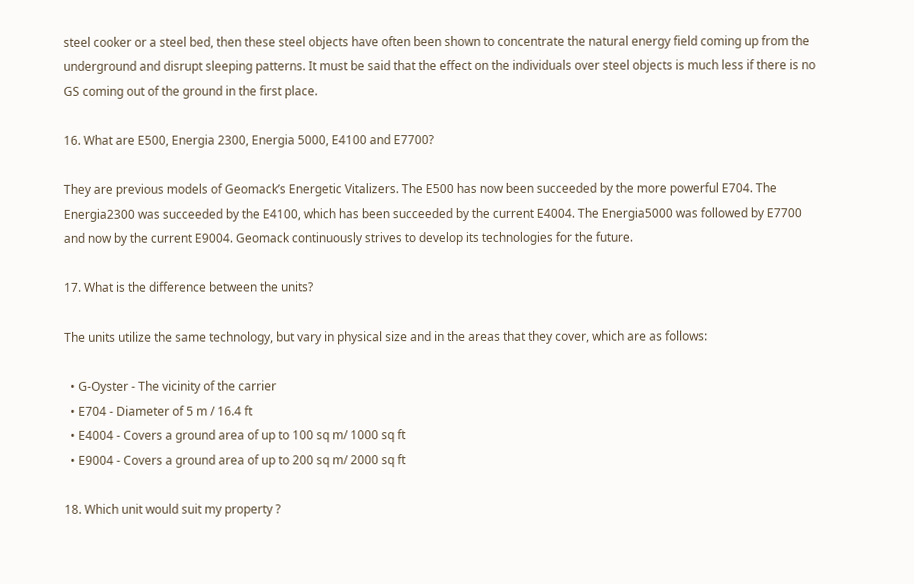steel cooker or a steel bed, then these steel objects have often been shown to concentrate the natural energy field coming up from the underground and disrupt sleeping patterns. It must be said that the effect on the individuals over steel objects is much less if there is no GS coming out of the ground in the first place.

16. What are E500, Energia 2300, Energia 5000, E4100 and E7700?

They are previous models of Geomack’s Energetic Vitalizers. The E500 has now been succeeded by the more powerful E704. The Energia2300 was succeeded by the E4100, which has been succeeded by the current E4004. The Energia5000 was followed by E7700 and now by the current E9004. Geomack continuously strives to develop its technologies for the future.

17. What is the difference between the units?

The units utilize the same technology, but vary in physical size and in the areas that they cover, which are as follows:

  • G-Oyster - The vicinity of the carrier
  • E704 - Diameter of 5 m / 16.4 ft
  • E4004 - Covers a ground area of up to 100 sq m/ 1000 sq ft
  • E9004 - Covers a ground area of up to 200 sq m/ 2000 sq ft

18. Which unit would suit my property ?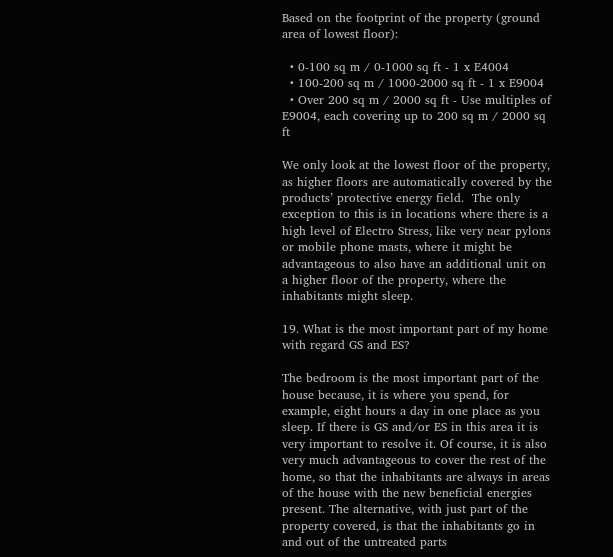Based on the footprint of the property (ground area of lowest floor):

  • 0-100 sq m / 0-1000 sq ft - 1 x E4004
  • 100-200 sq m / 1000-2000 sq ft - 1 x E9004
  • Over 200 sq m / 2000 sq ft - Use multiples of E9004, each covering up to 200 sq m / 2000 sq ft

We only look at the lowest floor of the property, as higher floors are automatically covered by the products’ protective energy field.  The only exception to this is in locations where there is a high level of Electro Stress, like very near pylons or mobile phone masts, where it might be advantageous to also have an additional unit on a higher floor of the property, where the inhabitants might sleep.

19. What is the most important part of my home with regard GS and ES?

The bedroom is the most important part of the house because, it is where you spend, for example, eight hours a day in one place as you sleep. If there is GS and/or ES in this area it is very important to resolve it. Of course, it is also very much advantageous to cover the rest of the home, so that the inhabitants are always in areas of the house with the new beneficial energies present. The alternative, with just part of the property covered, is that the inhabitants go in and out of the untreated parts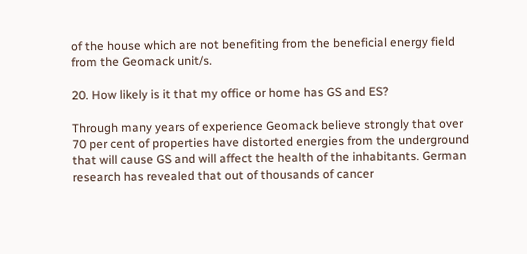of the house which are not benefiting from the beneficial energy field from the Geomack unit/s.

20. How likely is it that my office or home has GS and ES?

Through many years of experience Geomack believe strongly that over 70 per cent of properties have distorted energies from the underground that will cause GS and will affect the health of the inhabitants. German research has revealed that out of thousands of cancer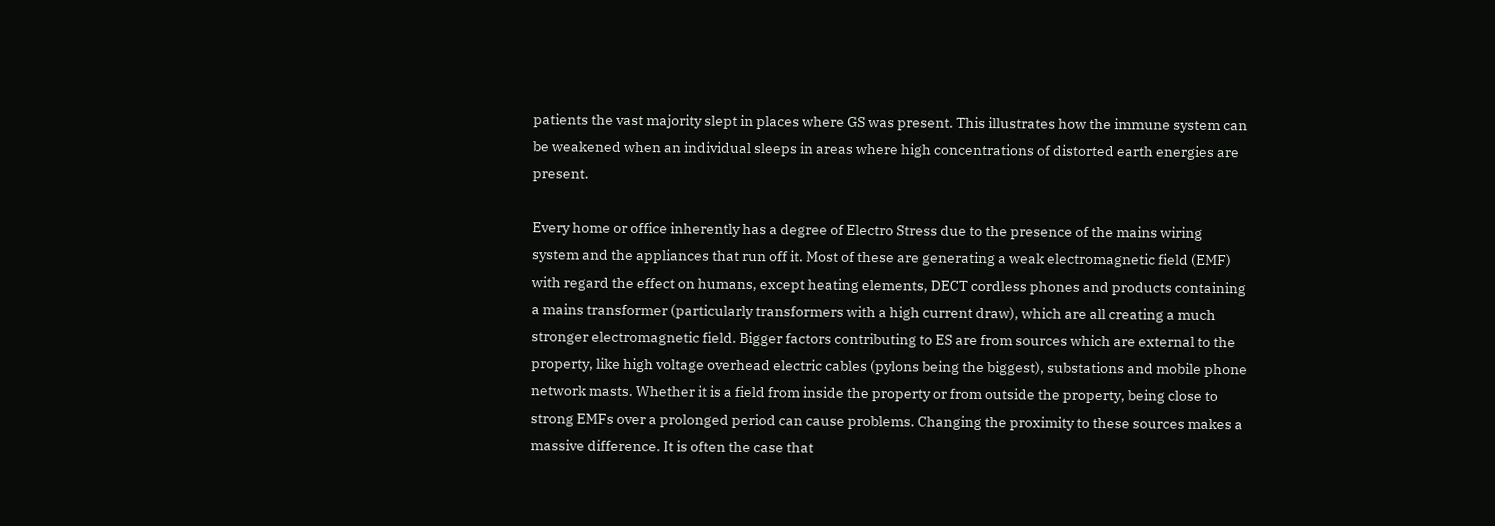patients the vast majority slept in places where GS was present. This illustrates how the immune system can be weakened when an individual sleeps in areas where high concentrations of distorted earth energies are present.

Every home or office inherently has a degree of Electro Stress due to the presence of the mains wiring system and the appliances that run off it. Most of these are generating a weak electromagnetic field (EMF) with regard the effect on humans, except heating elements, DECT cordless phones and products containing a mains transformer (particularly transformers with a high current draw), which are all creating a much stronger electromagnetic field. Bigger factors contributing to ES are from sources which are external to the property, like high voltage overhead electric cables (pylons being the biggest), substations and mobile phone network masts. Whether it is a field from inside the property or from outside the property, being close to strong EMFs over a prolonged period can cause problems. Changing the proximity to these sources makes a massive difference. It is often the case that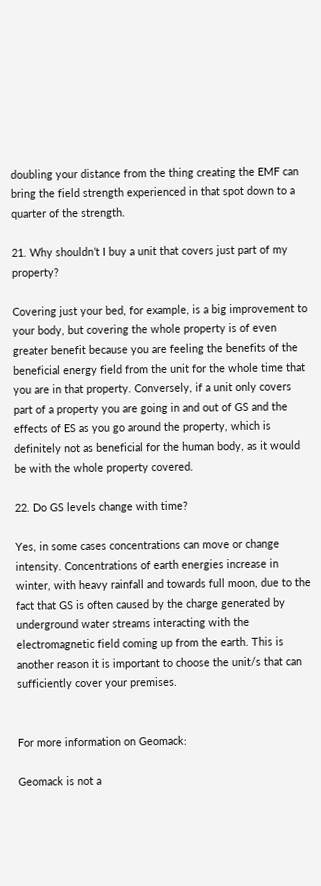doubling your distance from the thing creating the EMF can bring the field strength experienced in that spot down to a quarter of the strength.

21. Why shouldn’t I buy a unit that covers just part of my property?

Covering just your bed, for example, is a big improvement to your body, but covering the whole property is of even greater benefit because you are feeling the benefits of the beneficial energy field from the unit for the whole time that you are in that property. Conversely, if a unit only covers part of a property you are going in and out of GS and the effects of ES as you go around the property, which is definitely not as beneficial for the human body, as it would be with the whole property covered.

22. Do GS levels change with time?

Yes, in some cases concentrations can move or change intensity. Concentrations of earth energies increase in winter, with heavy rainfall and towards full moon, due to the fact that GS is often caused by the charge generated by underground water streams interacting with the electromagnetic field coming up from the earth. This is another reason it is important to choose the unit/s that can sufficiently cover your premises.


For more information on Geomack:

Geomack is not a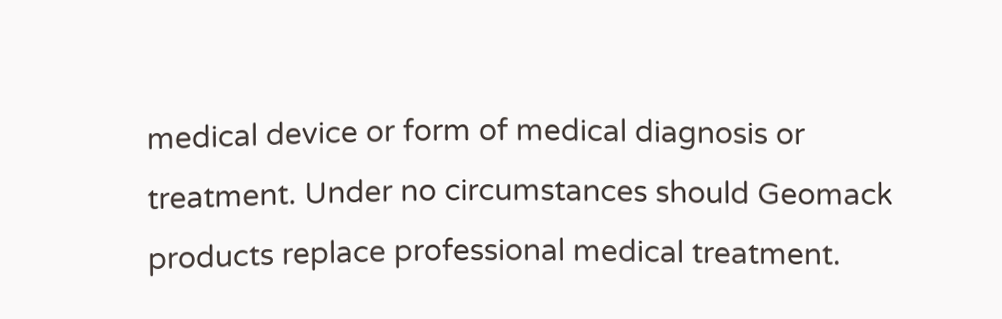medical device or form of medical diagnosis or treatment. Under no circumstances should Geomack products replace professional medical treatment.